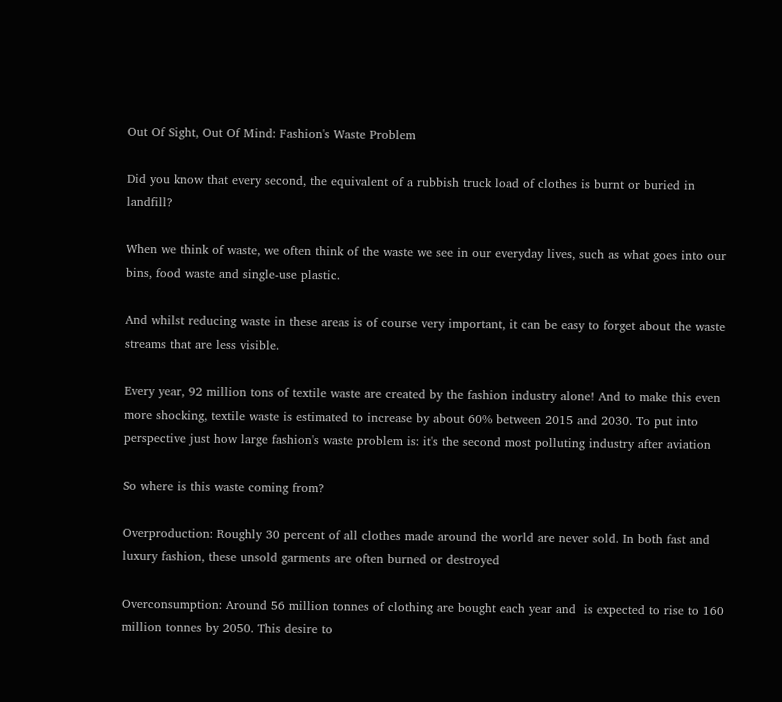Out Of Sight, Out Of Mind: Fashion's Waste Problem

Did you know that every second, the equivalent of a rubbish truck load of clothes is burnt or buried in landfill?

When we think of waste, we often think of the waste we see in our everyday lives, such as what goes into our bins, food waste and single-use plastic.

And whilst reducing waste in these areas is of course very important, it can be easy to forget about the waste streams that are less visible.

Every year, 92 million tons of textile waste are created by the fashion industry alone! And to make this even more shocking, textile waste is estimated to increase by about 60% between 2015 and 2030. To put into perspective just how large fashion's waste problem is: it's the second most polluting industry after aviation

So where is this waste coming from?

Overproduction: Roughly 30 percent of all clothes made around the world are never sold. In both fast and luxury fashion, these unsold garments are often burned or destroyed

Overconsumption: Around 56 million tonnes of clothing are bought each year and  is expected to rise to 160 million tonnes by 2050. This desire to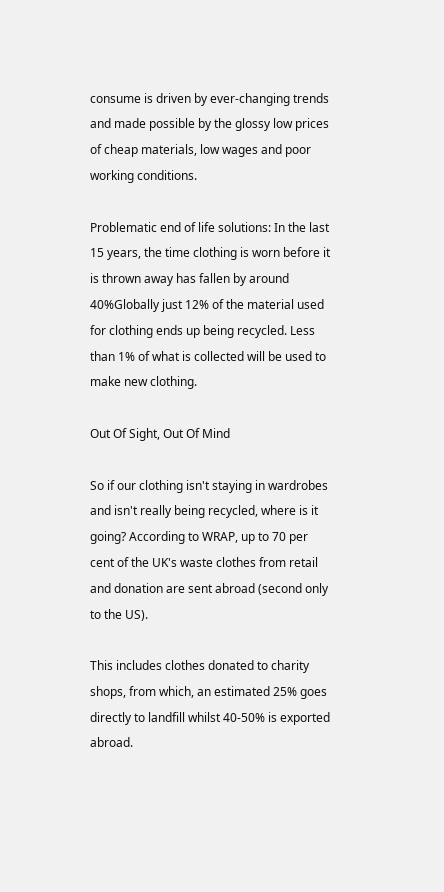consume is driven by ever-changing trends and made possible by the glossy low prices of cheap materials, low wages and poor working conditions.

Problematic end of life solutions: In the last 15 years, the time clothing is worn before it is thrown away has fallen by around 40%Globally just 12% of the material used for clothing ends up being recycled. Less than 1% of what is collected will be used to make new clothing.

Out Of Sight, Out Of Mind

So if our clothing isn't staying in wardrobes and isn't really being recycled, where is it going? According to WRAP, up to 70 per cent of the UK's waste clothes from retail and donation are sent abroad (second only to the US).

This includes clothes donated to charity shops, from which, an estimated 25% goes directly to landfill whilst 40-50% is exported abroad.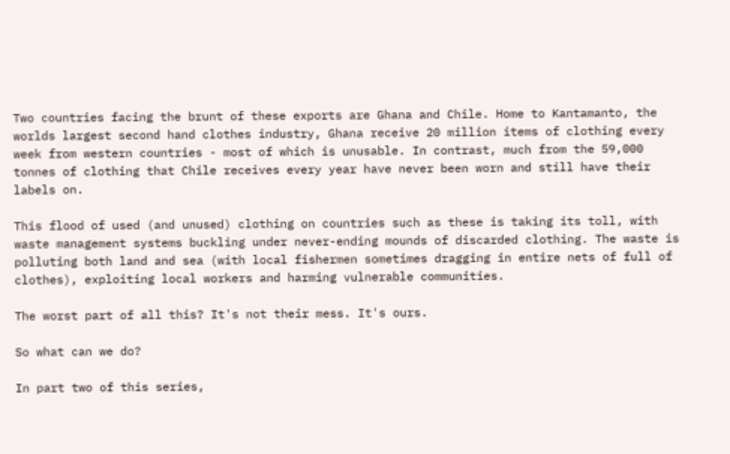Two countries facing the brunt of these exports are Ghana and Chile. Home to Kantamanto, the worlds largest second hand clothes industry, Ghana receive 20 million items of clothing every week from western countries - most of which is unusable. In contrast, much from the 59,000 tonnes of clothing that Chile receives every year have never been worn and still have their labels on.

This flood of used (and unused) clothing on countries such as these is taking its toll, with waste management systems buckling under never-ending mounds of discarded clothing. The waste is polluting both land and sea (with local fishermen sometimes dragging in entire nets of full of clothes), exploiting local workers and harming vulnerable communities.

The worst part of all this? It's not their mess. It's ours.

So what can we do?

In part two of this series,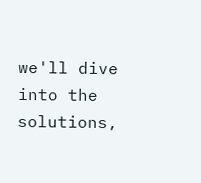we'll dive into the solutions,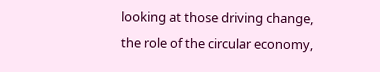looking at those driving change, the role of the circular economy,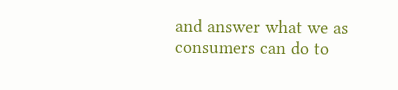and answer what we as consumers can do to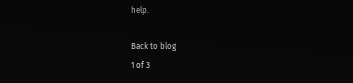help.

Back to blog
1 of 3